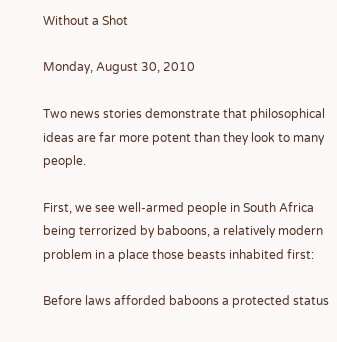Without a Shot

Monday, August 30, 2010

Two news stories demonstrate that philosophical ideas are far more potent than they look to many people.

First, we see well-armed people in South Africa being terrorized by baboons, a relatively modern problem in a place those beasts inhabited first:

Before laws afforded baboons a protected status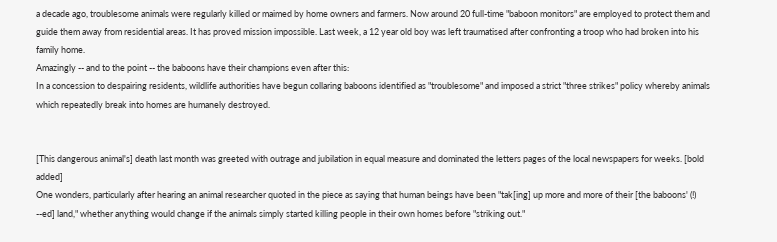a decade ago, troublesome animals were regularly killed or maimed by home owners and farmers. Now around 20 full-time "baboon monitors" are employed to protect them and guide them away from residential areas. It has proved mission impossible. Last week, a 12 year old boy was left traumatised after confronting a troop who had broken into his family home.
Amazingly -- and to the point -- the baboons have their champions even after this:
In a concession to despairing residents, wildlife authorities have begun collaring baboons identified as "troublesome" and imposed a strict "three strikes" policy whereby animals which repeatedly break into homes are humanely destroyed.


[This dangerous animal's] death last month was greeted with outrage and jubilation in equal measure and dominated the letters pages of the local newspapers for weeks. [bold added]
One wonders, particularly after hearing an animal researcher quoted in the piece as saying that human beings have been "tak[ing] up more and more of their [the baboons' (!) --ed] land," whether anything would change if the animals simply started killing people in their own homes before "striking out."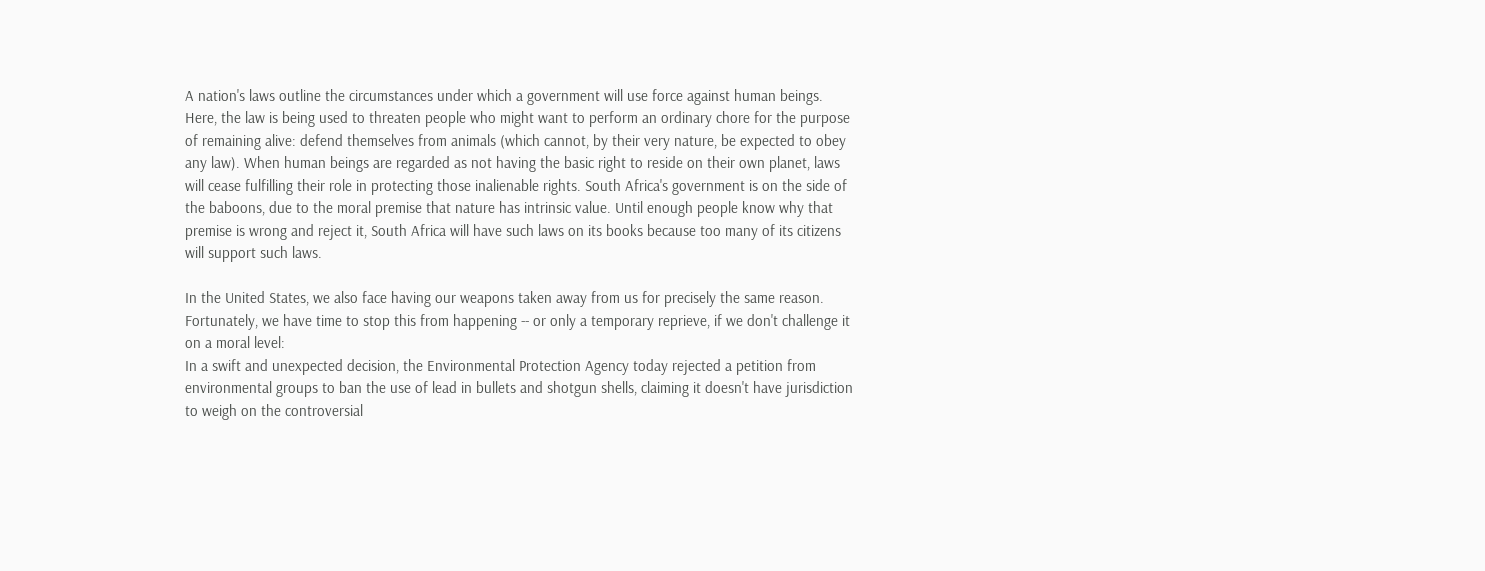A nation's laws outline the circumstances under which a government will use force against human beings. Here, the law is being used to threaten people who might want to perform an ordinary chore for the purpose of remaining alive: defend themselves from animals (which cannot, by their very nature, be expected to obey any law). When human beings are regarded as not having the basic right to reside on their own planet, laws will cease fulfilling their role in protecting those inalienable rights. South Africa's government is on the side of the baboons, due to the moral premise that nature has intrinsic value. Until enough people know why that premise is wrong and reject it, South Africa will have such laws on its books because too many of its citizens will support such laws.

In the United States, we also face having our weapons taken away from us for precisely the same reason. Fortunately, we have time to stop this from happening -- or only a temporary reprieve, if we don't challenge it on a moral level:
In a swift and unexpected decision, the Environmental Protection Agency today rejected a petition from environmental groups to ban the use of lead in bullets and shotgun shells, claiming it doesn't have jurisdiction to weigh on the controversial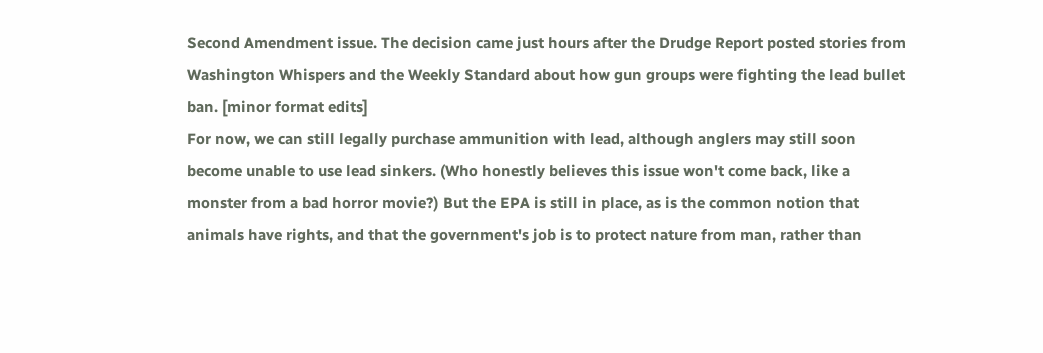Second Amendment issue. The decision came just hours after the Drudge Report posted stories from Washington Whispers and the Weekly Standard about how gun groups were fighting the lead bullet ban. [minor format edits]
For now, we can still legally purchase ammunition with lead, although anglers may still soon become unable to use lead sinkers. (Who honestly believes this issue won't come back, like a monster from a bad horror movie?) But the EPA is still in place, as is the common notion that animals have rights, and that the government's job is to protect nature from man, rather than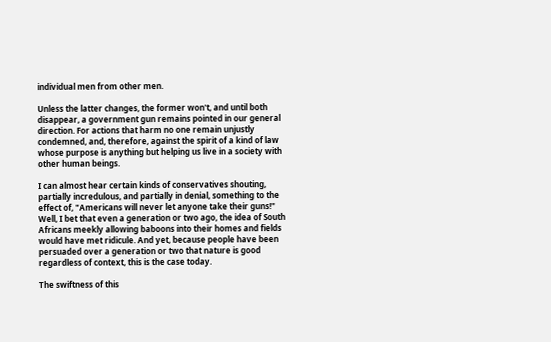individual men from other men.

Unless the latter changes, the former won't, and until both disappear, a government gun remains pointed in our general direction. For actions that harm no one remain unjustly condemned, and, therefore, against the spirit of a kind of law whose purpose is anything but helping us live in a society with other human beings.

I can almost hear certain kinds of conservatives shouting, partially incredulous, and partially in denial, something to the effect of, "Americans will never let anyone take their guns!" Well, I bet that even a generation or two ago, the idea of South Africans meekly allowing baboons into their homes and fields would have met ridicule. And yet, because people have been persuaded over a generation or two that nature is good regardless of context, this is the case today.

The swiftness of this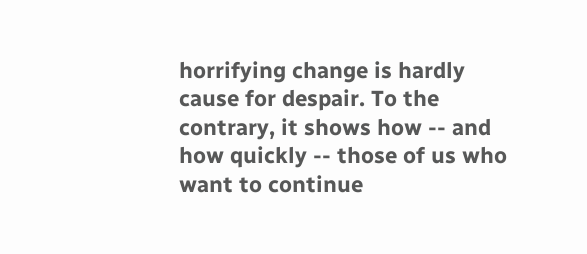horrifying change is hardly cause for despair. To the contrary, it shows how -- and how quickly -- those of us who want to continue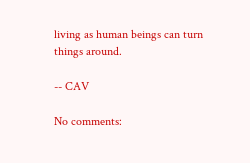living as human beings can turn things around.

-- CAV

No comments: